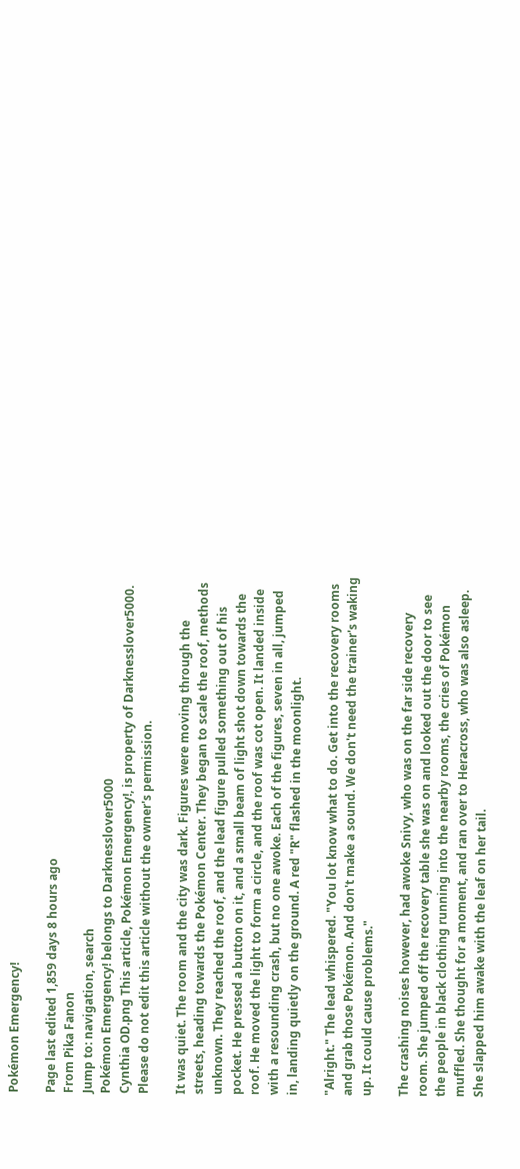Pokémon Emergency!

Page last edited 1,859 days 8 hours ago
From Pika Fanon
Jump to: navigation, search
Pokémon Emergency! belongs to Darknesslover5000
Cynthia OD.png This article, Pokémon Emergency!, is property of Darknesslover5000. Please do not edit this article without the owner's permission.

It was quiet. The room and the city was dark. Figures were moving through the streets, heading towards the Pokémon Center. They began to scale the roof, methods unknown. They reached the roof, and the lead figure pulled something out of his pocket. He pressed a button on it, and a small beam of light shot down towards the roof. He moved the light to form a circle, and the roof was cot open. It landed inside with a resounding crash, but no one awoke. Each of the figures, seven in all, jumped in, landing quietly on the ground. A red "R" flashed in the moonlight.

"Alright." The lead whispered. "You lot know what to do. Get into the recovery rooms and grab those Pokémon. And don't make a sound. We don't need the trainer's waking up. It could cause problems."

The crashing noises however, had awoke Snivy, who was on the far side recovery room. She jumped off the recovery table she was on and looked out the door to see the people in black clothing running into the nearby rooms, the cries of Pokémon muffled. She thought for a moment, and ran over to Heracross, who was also asleep. She slapped him awake with the leaf on her tail.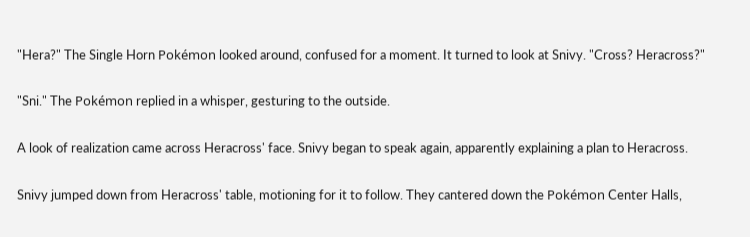"Hera?" The Single Horn Pokémon looked around, confused for a moment. It turned to look at Snivy. "Cross? Heracross?"

"Sni." The Pokémon replied in a whisper, gesturing to the outside.

A look of realization came across Heracross' face. Snivy began to speak again, apparently explaining a plan to Heracross.

Snivy jumped down from Heracross' table, motioning for it to follow. They cantered down the Pokémon Center Halls,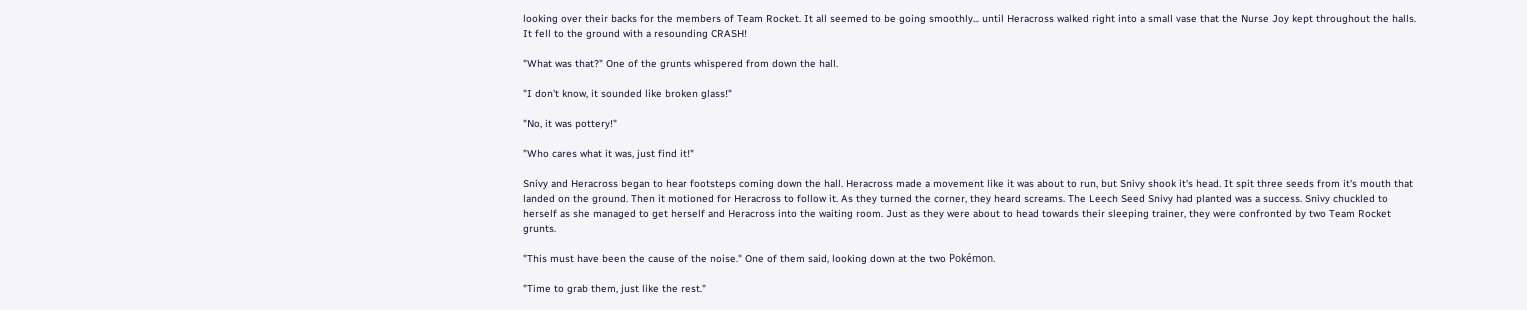looking over their backs for the members of Team Rocket. It all seemed to be going smoothly... until Heracross walked right into a small vase that the Nurse Joy kept throughout the halls. It fell to the ground with a resounding CRASH!

"What was that?" One of the grunts whispered from down the hall.

"I don't know, it sounded like broken glass!"

"No, it was pottery!"

"Who cares what it was, just find it!"

Snivy and Heracross began to hear footsteps coming down the hall. Heracross made a movement like it was about to run, but Snivy shook it's head. It spit three seeds from it's mouth that landed on the ground. Then it motioned for Heracross to follow it. As they turned the corner, they heard screams. The Leech Seed Snivy had planted was a success. Snivy chuckled to herself as she managed to get herself and Heracross into the waiting room. Just as they were about to head towards their sleeping trainer, they were confronted by two Team Rocket grunts.

"This must have been the cause of the noise." One of them said, looking down at the two Pokémon.

"Time to grab them, just like the rest."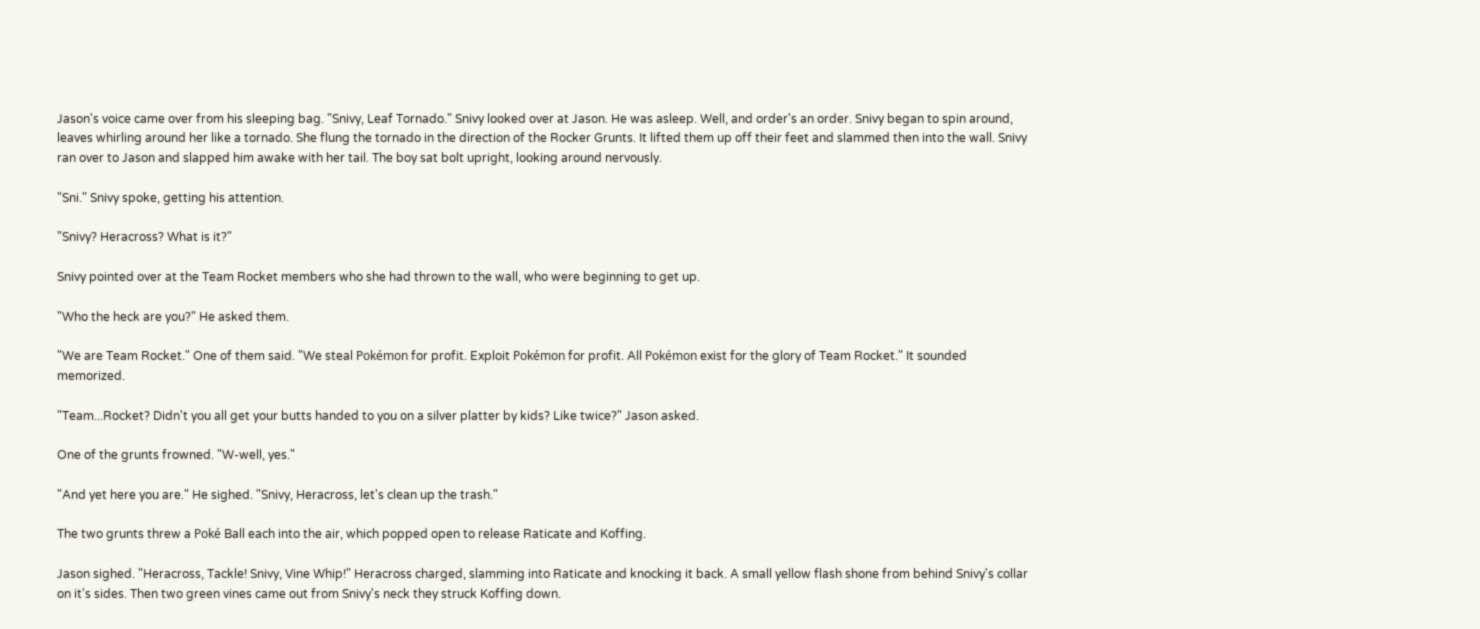Jason's voice came over from his sleeping bag. "Snivy, Leaf Tornado." Snivy looked over at Jason. He was asleep. Well, and order's an order. Snivy began to spin around, leaves whirling around her like a tornado. She flung the tornado in the direction of the Rocker Grunts. It lifted them up off their feet and slammed then into the wall. Snivy ran over to Jason and slapped him awake with her tail. The boy sat bolt upright, looking around nervously.

"Sni." Snivy spoke, getting his attention.

"Snivy? Heracross? What is it?"

Snivy pointed over at the Team Rocket members who she had thrown to the wall, who were beginning to get up.

"Who the heck are you?" He asked them.

"We are Team Rocket." One of them said. "We steal Pokémon for profit. Exploit Pokémon for profit. All Pokémon exist for the glory of Team Rocket." It sounded memorized.

"Team...Rocket? Didn't you all get your butts handed to you on a silver platter by kids? Like twice?" Jason asked.

One of the grunts frowned. "W-well, yes."

"And yet here you are." He sighed. "Snivy, Heracross, let's clean up the trash."

The two grunts threw a Poké Ball each into the air, which popped open to release Raticate and Koffing.

Jason sighed. "Heracross, Tackle! Snivy, Vine Whip!" Heracross charged, slamming into Raticate and knocking it back. A small yellow flash shone from behind Snivy's collar on it's sides. Then two green vines came out from Snivy's neck they struck Koffing down.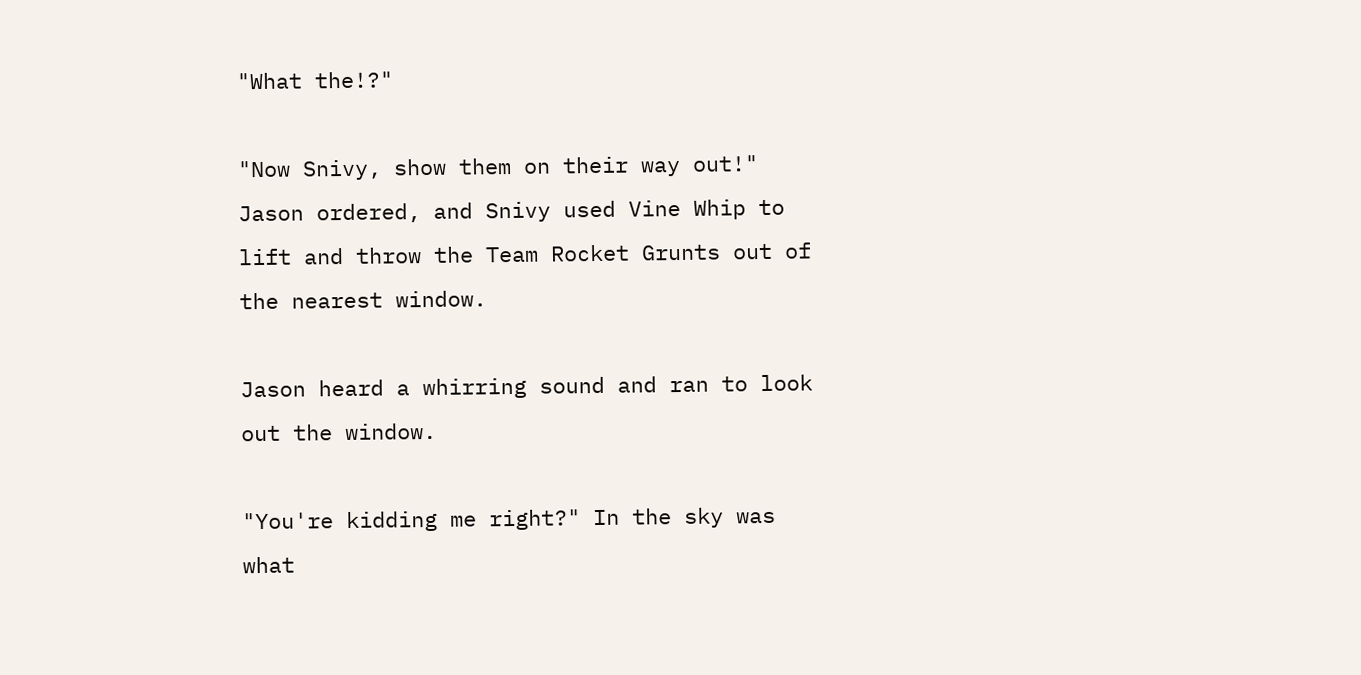"What the!?"

"Now Snivy, show them on their way out!" Jason ordered, and Snivy used Vine Whip to lift and throw the Team Rocket Grunts out of the nearest window.

Jason heard a whirring sound and ran to look out the window.

"You're kidding me right?" In the sky was what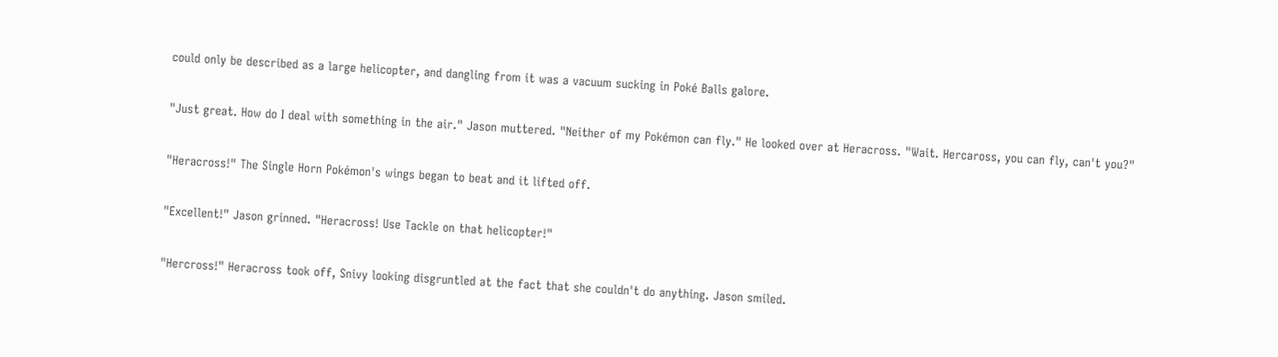could only be described as a large helicopter, and dangling from it was a vacuum sucking in Poké Balls galore.

"Just great. How do I deal with something in the air." Jason muttered. "Neither of my Pokémon can fly." He looked over at Heracross. "Wait. Hercaross, you can fly, can't you?"

"Heracross!" The Single Horn Pokémon's wings began to beat and it lifted off.

"Excellent!" Jason grinned. "Heracross! Use Tackle on that helicopter!"

"Hercross!" Heracross took off, Snivy looking disgruntled at the fact that she couldn't do anything. Jason smiled.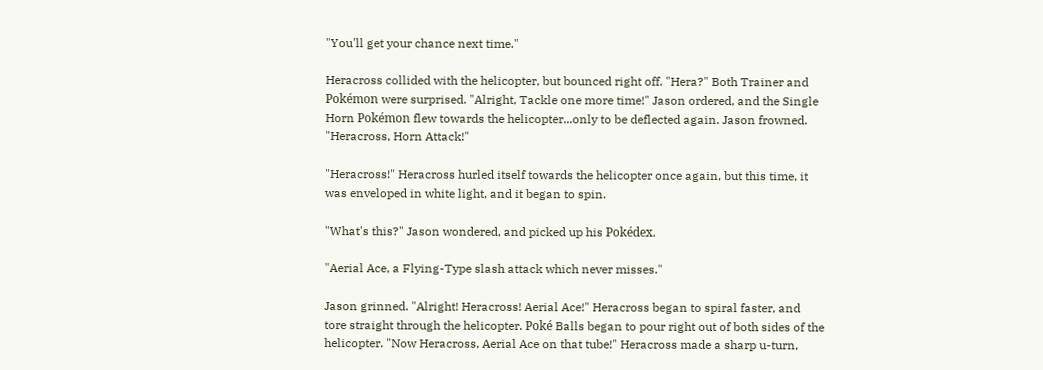"You'll get your chance next time."

Heracross collided with the helicopter, but bounced right off. "Hera?" Both Trainer and Pokémon were surprised. "Alright, Tackle one more time!" Jason ordered, and the Single Horn Pokémon flew towards the helicopter...only to be deflected again. Jason frowned. "Heracross, Horn Attack!"

"Heracross!" Heracross hurled itself towards the helicopter once again, but this time, it was enveloped in white light, and it began to spin.

"What's this?" Jason wondered, and picked up his Pokédex.

"Aerial Ace, a Flying-Type slash attack which never misses."

Jason grinned. "Alright! Heracross! Aerial Ace!" Heracross began to spiral faster, and tore straight through the helicopter. Poké Balls began to pour right out of both sides of the helicopter. "Now Heracross, Aerial Ace on that tube!" Heracross made a sharp u-turn,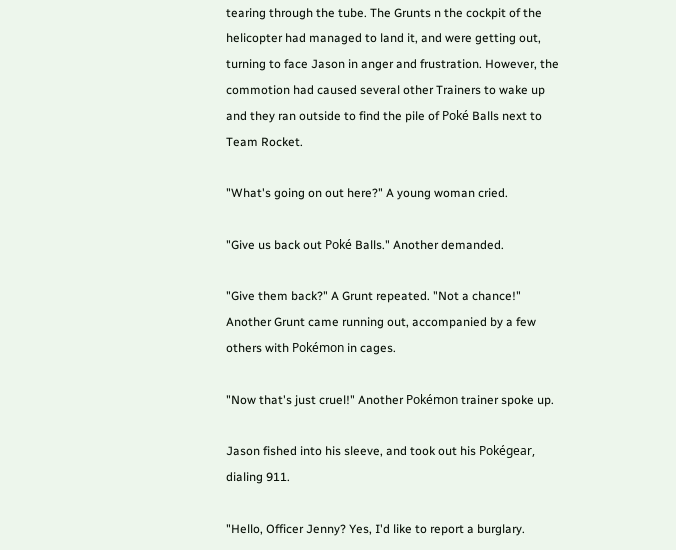tearing through the tube. The Grunts n the cockpit of the helicopter had managed to land it, and were getting out, turning to face Jason in anger and frustration. However, the commotion had caused several other Trainers to wake up and they ran outside to find the pile of Poké Balls next to Team Rocket.

"What's going on out here?" A young woman cried.

"Give us back out Poké Balls." Another demanded.

"Give them back?" A Grunt repeated. "Not a chance!" Another Grunt came running out, accompanied by a few others with Pokémon in cages.

"Now that's just cruel!" Another Pokémon trainer spoke up.

Jason fished into his sleeve, and took out his Pokégear, dialing 911.

"Hello, Officer Jenny? Yes, I'd like to report a burglary.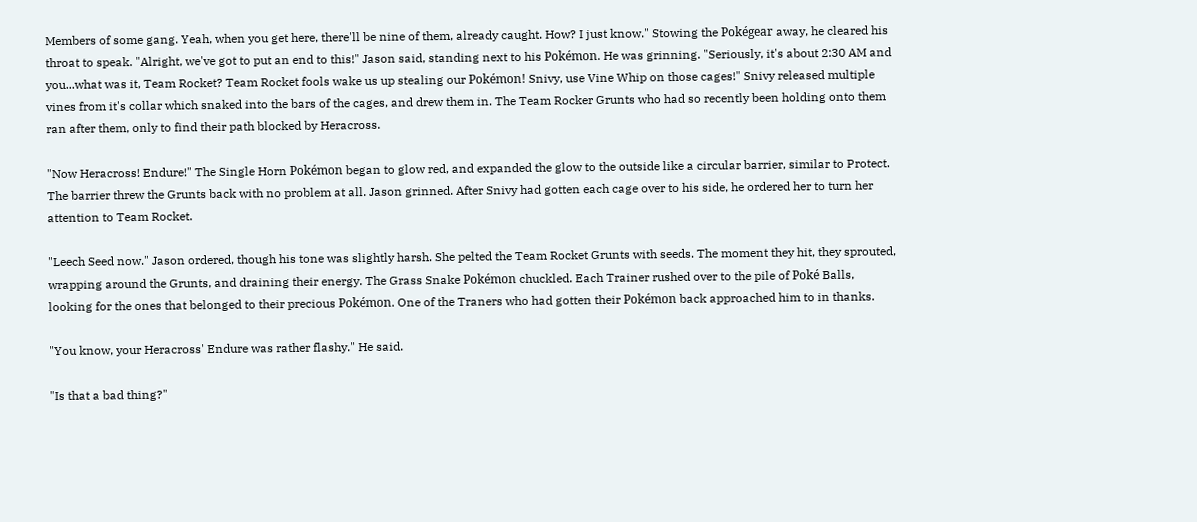Members of some gang. Yeah, when you get here, there'll be nine of them, already caught. How? I just know." Stowing the Pokégear away, he cleared his throat to speak. "Alright, we've got to put an end to this!" Jason said, standing next to his Pokémon. He was grinning. "Seriously, it's about 2:30 AM and you...what was it, Team Rocket? Team Rocket fools wake us up stealing our Pokémon! Snivy, use Vine Whip on those cages!" Snivy released multiple vines from it's collar which snaked into the bars of the cages, and drew them in. The Team Rocker Grunts who had so recently been holding onto them ran after them, only to find their path blocked by Heracross.

"Now Heracross! Endure!" The Single Horn Pokémon began to glow red, and expanded the glow to the outside like a circular barrier, similar to Protect. The barrier threw the Grunts back with no problem at all. Jason grinned. After Snivy had gotten each cage over to his side, he ordered her to turn her attention to Team Rocket.

"Leech Seed now." Jason ordered, though his tone was slightly harsh. She pelted the Team Rocket Grunts with seeds. The moment they hit, they sprouted, wrapping around the Grunts, and draining their energy. The Grass Snake Pokémon chuckled. Each Trainer rushed over to the pile of Poké Balls, looking for the ones that belonged to their precious Pokémon. One of the Traners who had gotten their Pokémon back approached him to in thanks.

"You know, your Heracross' Endure was rather flashy." He said.

"Is that a bad thing?"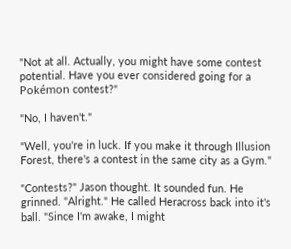"Not at all. Actually, you might have some contest potential. Have you ever considered going for a Pokémon contest?"

"No, I haven't."

"Well, you're in luck. If you make it through Illusion Forest, there's a contest in the same city as a Gym."

"Contests?" Jason thought. It sounded fun. He grinned. "Alright." He called Heracross back into it's ball. "Since I'm awake, I might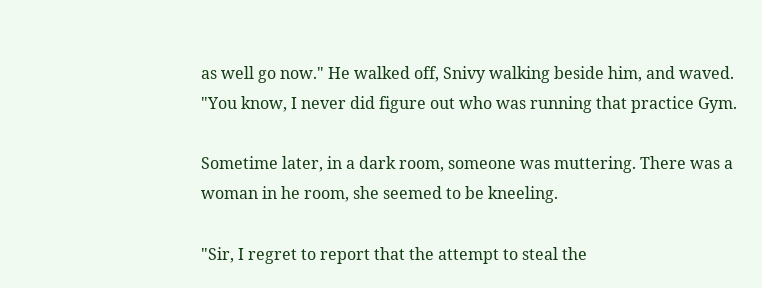as well go now." He walked off, Snivy walking beside him, and waved. "You know, I never did figure out who was running that practice Gym.

Sometime later, in a dark room, someone was muttering. There was a woman in he room, she seemed to be kneeling.

"Sir, I regret to report that the attempt to steal the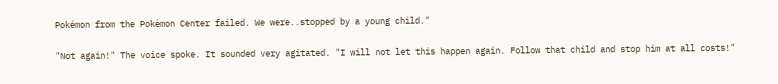Pokémon from the Pokémon Center failed. We were..stopped by a young child."

"Not again!" The voice spoke. It sounded very agitated. "I will not let this happen again. Follow that child and stop him at all costs!"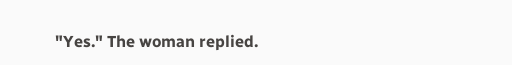"Yes." The woman replied.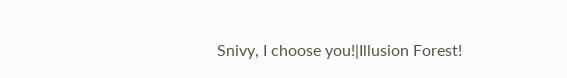Snivy, I choose you!|Illusion Forest!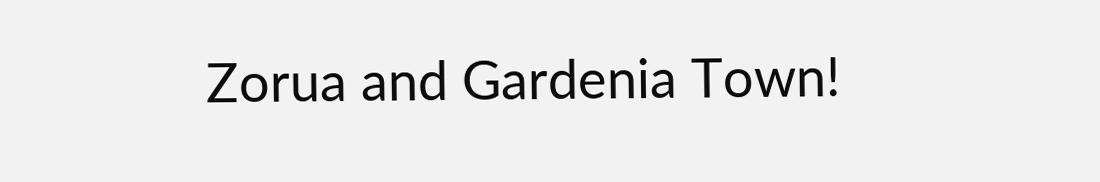Zorua and Gardenia Town!